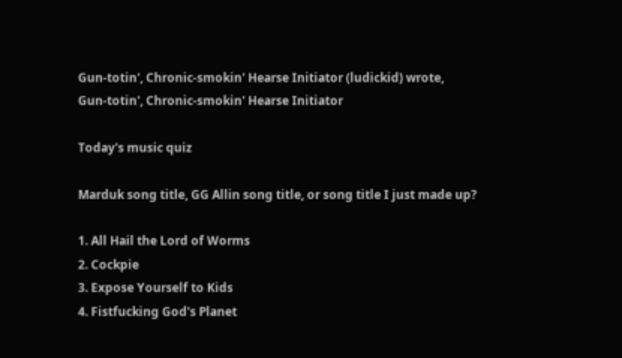Gun-totin', Chronic-smokin' Hearse Initiator (ludickid) wrote,
Gun-totin', Chronic-smokin' Hearse Initiator

Today's music quiz

Marduk song title, GG Allin song title, or song title I just made up?

1. All Hail the Lord of Worms
2. Cockpie
3. Expose Yourself to Kids
4. Fistfucking God's Planet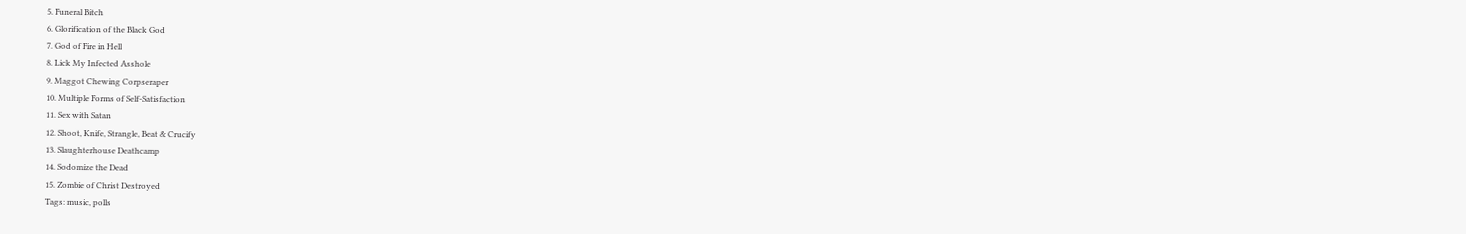5. Funeral Bitch
6. Glorification of the Black God
7. God of Fire in Hell
8. Lick My Infected Asshole
9. Maggot Chewing Corpseraper
10. Multiple Forms of Self-Satisfaction
11. Sex with Satan
12. Shoot, Knife, Strangle, Beat & Crucify
13. Slaughterhouse Deathcamp
14. Sodomize the Dead
15. Zombie of Christ Destroyed
Tags: music, polls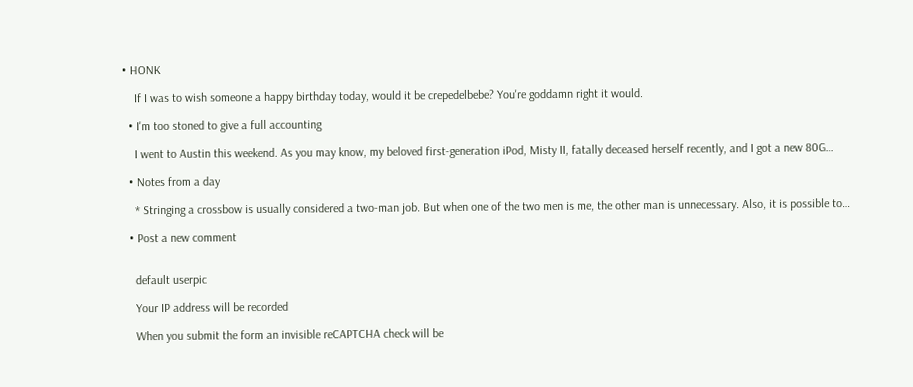• HONK

    If I was to wish someone a happy birthday today, would it be crepedelbebe? You're goddamn right it would.

  • I'm too stoned to give a full accounting

    I went to Austin this weekend. As you may know, my beloved first-generation iPod, Misty II, fatally deceased herself recently, and I got a new 80G…

  • Notes from a day

    * Stringing a crossbow is usually considered a two-man job. But when one of the two men is me, the other man is unnecessary. Also, it is possible to…

  • Post a new comment


    default userpic

    Your IP address will be recorded

    When you submit the form an invisible reCAPTCHA check will be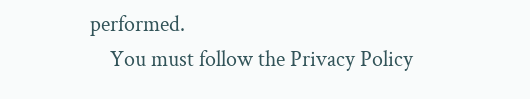performed.
    You must follow the Privacy Policy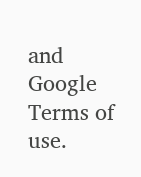and Google Terms of use.